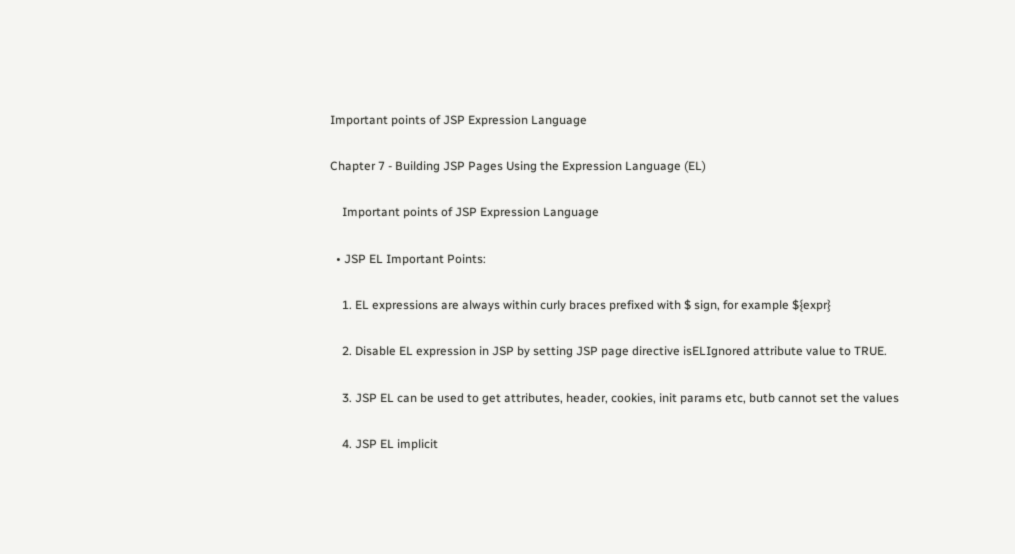Important points of JSP Expression Language

Chapter 7 - Building JSP Pages Using the Expression Language (EL)

    Important points of JSP Expression Language

  • JSP EL Important Points:

    1. EL expressions are always within curly braces prefixed with $ sign, for example ${expr}

    2. Disable EL expression in JSP by setting JSP page directive isELIgnored attribute value to TRUE.

    3. JSP EL can be used to get attributes, header, cookies, init params etc, butb cannot set the values

    4. JSP EL implicit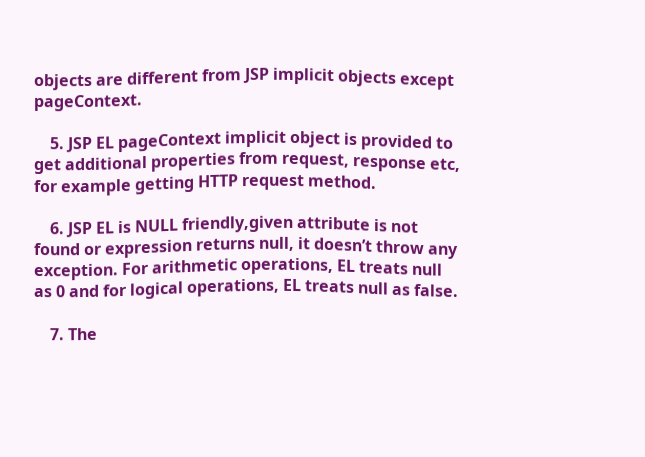objects are different from JSP implicit objects except pageContext.

    5. JSP EL pageContext implicit object is provided to get additional properties from request, response etc, for example getting HTTP request method.

    6. JSP EL is NULL friendly,given attribute is not found or expression returns null, it doesn’t throw any exception. For arithmetic operations, EL treats null as 0 and for logical operations, EL treats null as false.

    7. The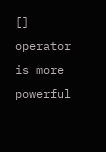[] operator is more powerful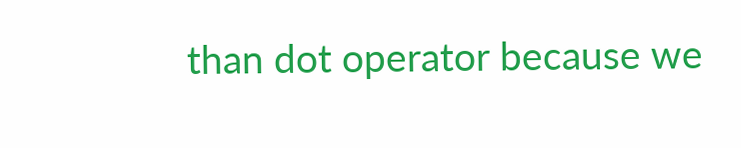than dot operator because we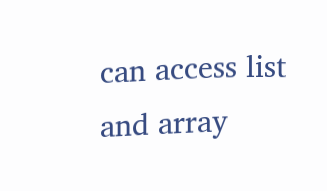can access list and array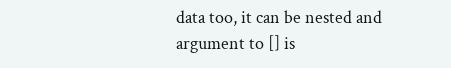data too, it can be nested and argument to [] is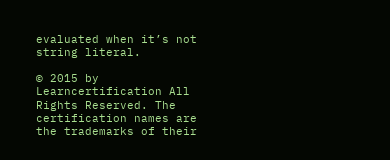evaluated when it’s not string literal.

© 2015 by Learncertification All Rights Reserved. The certification names are the trademarks of their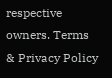respective owners. Terms & Privacy Policy